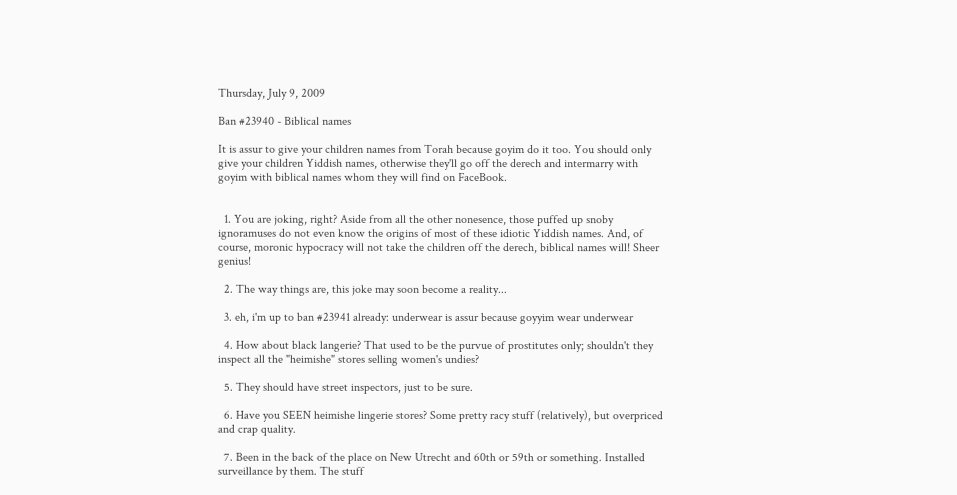Thursday, July 9, 2009

Ban #23940 - Biblical names

It is assur to give your children names from Torah because goyim do it too. You should only give your children Yiddish names, otherwise they'll go off the derech and intermarry with goyim with biblical names whom they will find on FaceBook.


  1. You are joking, right? Aside from all the other nonesence, those puffed up snoby ignoramuses do not even know the origins of most of these idiotic Yiddish names. And, of course, moronic hypocracy will not take the children off the derech, biblical names will! Sheer genius!

  2. The way things are, this joke may soon become a reality...

  3. eh, i'm up to ban #23941 already: underwear is assur because goyyim wear underwear

  4. How about black langerie? That used to be the purvue of prostitutes only; shouldn't they inspect all the "heimishe" stores selling women's undies?

  5. They should have street inspectors, just to be sure.

  6. Have you SEEN heimishe lingerie stores? Some pretty racy stuff (relatively), but overpriced and crap quality.

  7. Been in the back of the place on New Utrecht and 60th or 59th or something. Installed surveillance by them. The stuff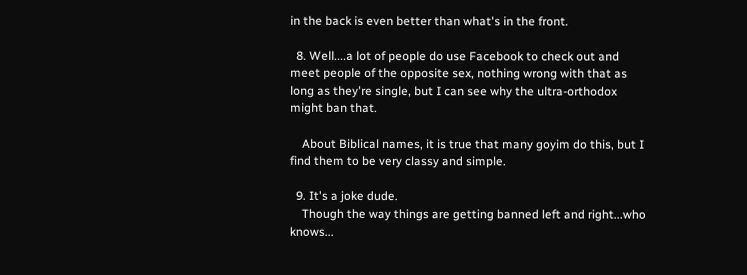in the back is even better than what's in the front.

  8. Well....a lot of people do use Facebook to check out and meet people of the opposite sex, nothing wrong with that as long as they're single, but I can see why the ultra-orthodox might ban that.

    About Biblical names, it is true that many goyim do this, but I find them to be very classy and simple.

  9. It's a joke dude.
    Though the way things are getting banned left and right...who knows...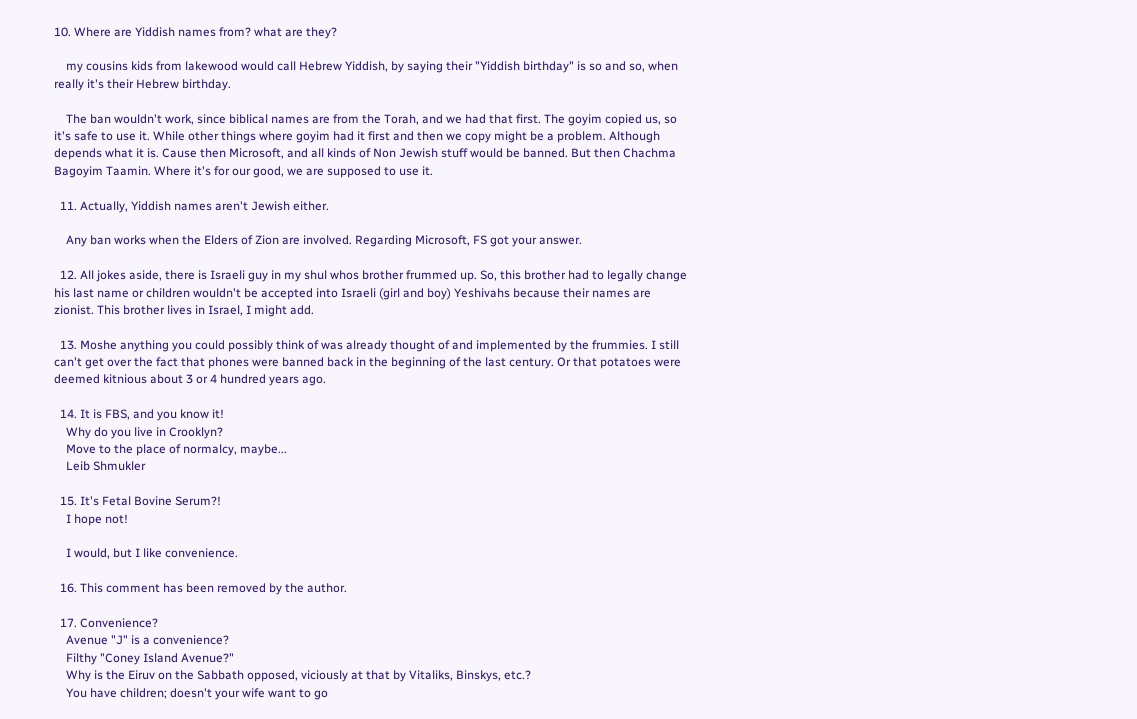10. Where are Yiddish names from? what are they?

    my cousins kids from lakewood would call Hebrew Yiddish, by saying their "Yiddish birthday" is so and so, when really it's their Hebrew birthday.

    The ban wouldn't work, since biblical names are from the Torah, and we had that first. The goyim copied us, so it's safe to use it. While other things where goyim had it first and then we copy might be a problem. Although depends what it is. Cause then Microsoft, and all kinds of Non Jewish stuff would be banned. But then Chachma Bagoyim Taamin. Where it's for our good, we are supposed to use it.

  11. Actually, Yiddish names aren't Jewish either.

    Any ban works when the Elders of Zion are involved. Regarding Microsoft, FS got your answer.

  12. All jokes aside, there is Israeli guy in my shul whos brother frummed up. So, this brother had to legally change his last name or children wouldn't be accepted into Israeli (girl and boy) Yeshivahs because their names are zionist. This brother lives in Israel, I might add.

  13. Moshe anything you could possibly think of was already thought of and implemented by the frummies. I still can't get over the fact that phones were banned back in the beginning of the last century. Or that potatoes were deemed kitnious about 3 or 4 hundred years ago.

  14. It is FBS, and you know it!
    Why do you live in Crooklyn?
    Move to the place of normalcy, maybe...
    Leib Shmukler

  15. It's Fetal Bovine Serum?!
    I hope not!

    I would, but I like convenience.

  16. This comment has been removed by the author.

  17. Convenience?
    Avenue "J" is a convenience?
    Filthy "Coney Island Avenue?"
    Why is the Eiruv on the Sabbath opposed, viciously at that by Vitaliks, Binskys, etc.?
    You have children; doesn't your wife want to go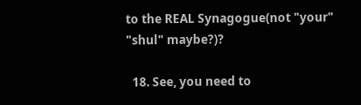to the REAL Synagogue(not "your" "shul" maybe?)?

  18. See, you need to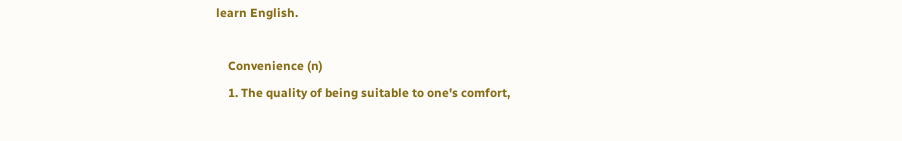learn English.

    Convenience (n)
    1. The quality of being suitable to one's comfort,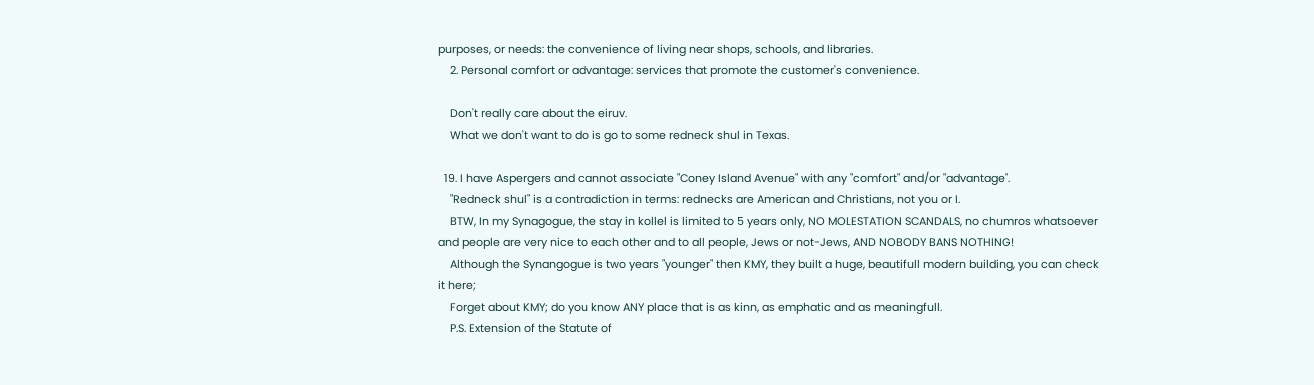purposes, or needs: the convenience of living near shops, schools, and libraries.
    2. Personal comfort or advantage: services that promote the customer's convenience.

    Don't really care about the eiruv.
    What we don't want to do is go to some redneck shul in Texas.

  19. I have Aspergers and cannot associate "Coney Island Avenue" with any "comfort" and/or "advantage".
    "Redneck shul" is a contradiction in terms: rednecks are American and Christians, not you or I.
    BTW, In my Synagogue, the stay in kollel is limited to 5 years only, NO MOLESTATION SCANDALS, no chumros whatsoever and people are very nice to each other and to all people, Jews or not-Jews, AND NOBODY BANS NOTHING!
    Although the Synangogue is two years "younger" then KMY, they built a huge, beautifull modern building, you can check it here;
    Forget about KMY; do you know ANY place that is as kinn, as emphatic and as meaningfull.
    P.S. Extension of the Statute of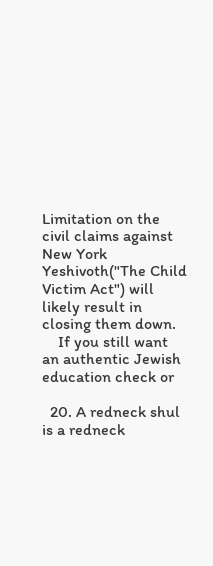Limitation on the civil claims against New York Yeshivoth("The Child Victim Act") will likely result in closing them down.
    If you still want an authentic Jewish education check or

  20. A redneck shul is a redneck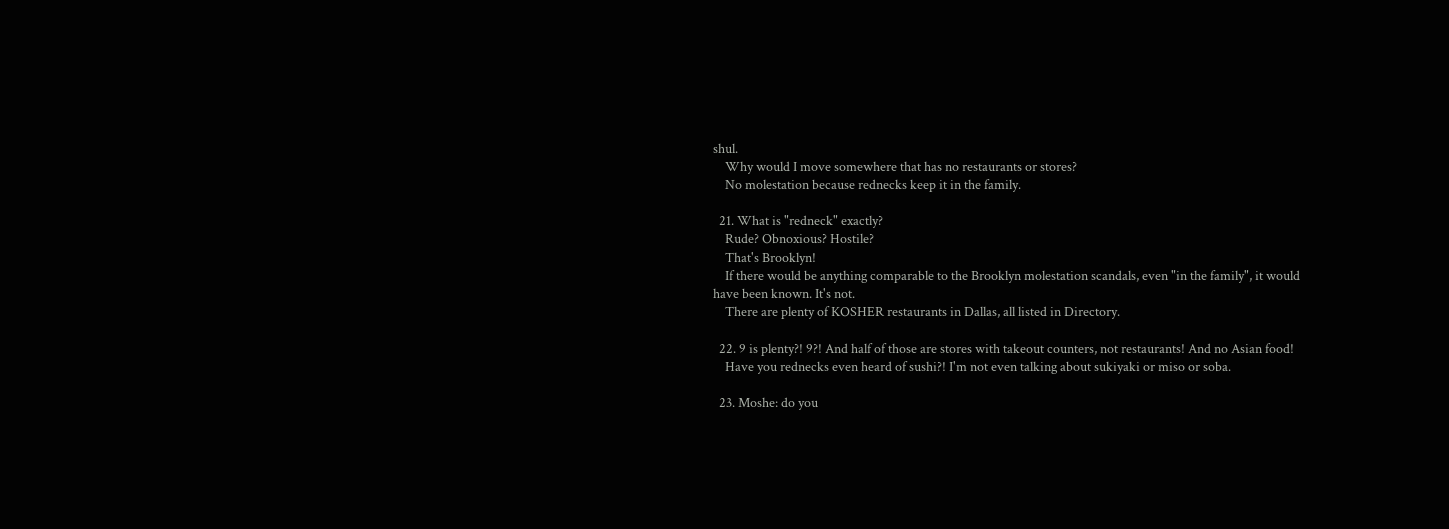shul.
    Why would I move somewhere that has no restaurants or stores?
    No molestation because rednecks keep it in the family.

  21. What is "redneck" exactly?
    Rude? Obnoxious? Hostile?
    That's Brooklyn!
    If there would be anything comparable to the Brooklyn molestation scandals, even "in the family", it would have been known. It's not.
    There are plenty of KOSHER restaurants in Dallas, all listed in Directory.

  22. 9 is plenty?! 9?! And half of those are stores with takeout counters, not restaurants! And no Asian food!
    Have you rednecks even heard of sushi?! I'm not even talking about sukiyaki or miso or soba.

  23. Moshe: do you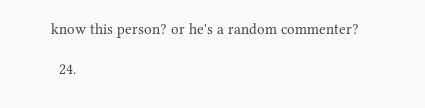know this person? or he's a random commenter?

  24.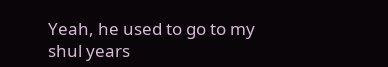Yeah, he used to go to my shul years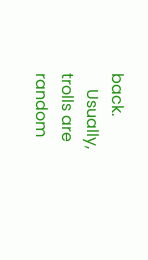back.
    Usually, trolls are random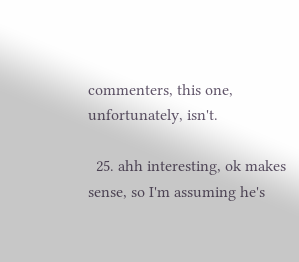commenters, this one, unfortunately, isn't.

  25. ahh interesting, ok makes sense, so I'm assuming he's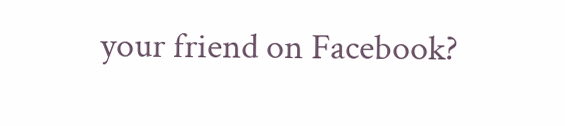your friend on Facebook?